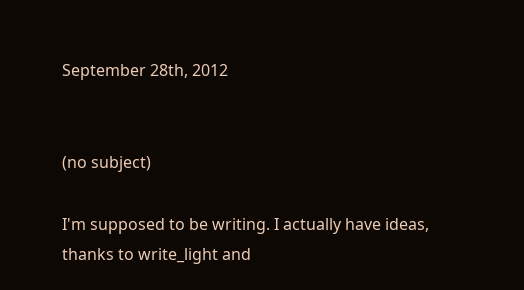September 28th, 2012


(no subject)

I'm supposed to be writing. I actually have ideas, thanks to write_light and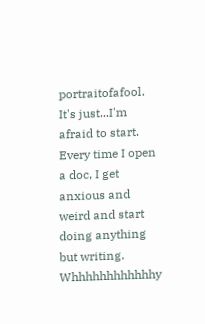portraitofafool. It's just...I'm afraid to start. Every time I open a doc, I get anxious and weird and start doing anything but writing. Whhhhhhhhhhhhy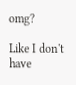omg?

Like I don't have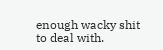enough wacky shit to deal with.